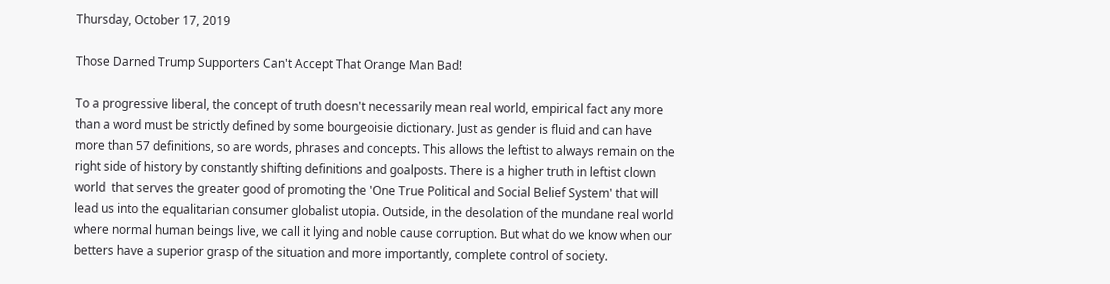Thursday, October 17, 2019

Those Darned Trump Supporters Can't Accept That Orange Man Bad!

To a progressive liberal, the concept of truth doesn't necessarily mean real world, empirical fact any more than a word must be strictly defined by some bourgeoisie dictionary. Just as gender is fluid and can have more than 57 definitions, so are words, phrases and concepts. This allows the leftist to always remain on the right side of history by constantly shifting definitions and goalposts. There is a higher truth in leftist clown world  that serves the greater good of promoting the 'One True Political and Social Belief System' that will lead us into the equalitarian consumer globalist utopia. Outside, in the desolation of the mundane real world where normal human beings live, we call it lying and noble cause corruption. But what do we know when our betters have a superior grasp of the situation and more importantly, complete control of society.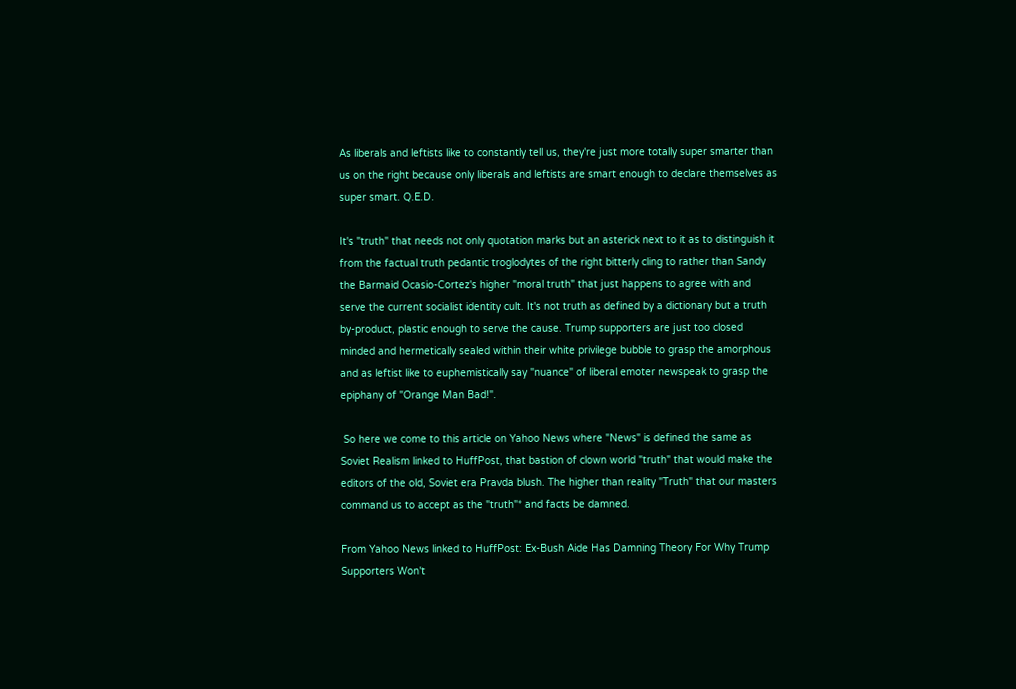As liberals and leftists like to constantly tell us, they're just more totally super smarter than us on the right because only liberals and leftists are smart enough to declare themselves as super smart. Q.E.D.

It's "truth" that needs not only quotation marks but an asterick next to it as to distinguish it from the factual truth pedantic troglodytes of the right bitterly cling to rather than Sandy the Barmaid Ocasio-Cortez's higher "moral truth" that just happens to agree with and serve the current socialist identity cult. It's not truth as defined by a dictionary but a truth by-product, plastic enough to serve the cause. Trump supporters are just too closed minded and hermetically sealed within their white privilege bubble to grasp the amorphous and as leftist like to euphemistically say "nuance" of liberal emoter newspeak to grasp the epiphany of "Orange Man Bad!".

 So here we come to this article on Yahoo News where "News" is defined the same as Soviet Realism linked to HuffPost, that bastion of clown world "truth" that would make the editors of the old, Soviet era Pravda blush. The higher than reality "Truth" that our masters command us to accept as the "truth"* and facts be damned.

From Yahoo News linked to HuffPost: Ex-Bush Aide Has Damning Theory For Why Trump Supporters Won't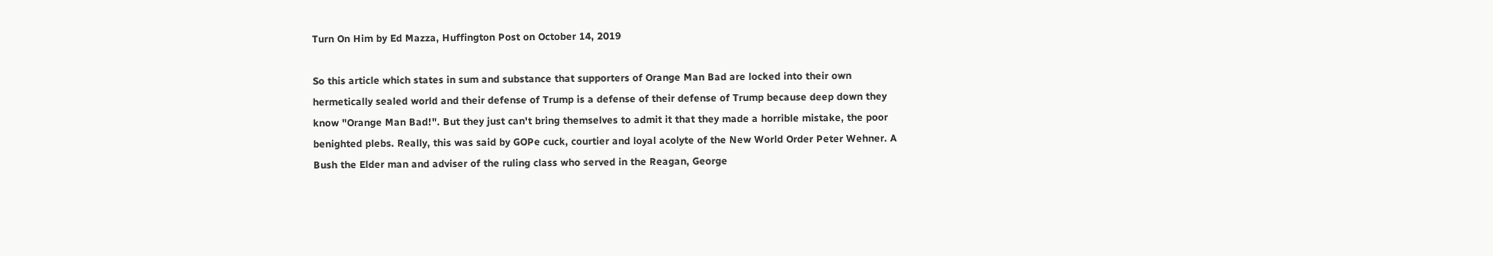Turn On Him by Ed Mazza, Huffington Post on October 14, 2019

So this article which states in sum and substance that supporters of Orange Man Bad are locked into their own hermetically sealed world and their defense of Trump is a defense of their defense of Trump because deep down they know "Orange Man Bad!". But they just can't bring themselves to admit it that they made a horrible mistake, the poor benighted plebs. Really, this was said by GOPe cuck, courtier and loyal acolyte of the New World Order Peter Wehner. A Bush the Elder man and adviser of the ruling class who served in the Reagan, George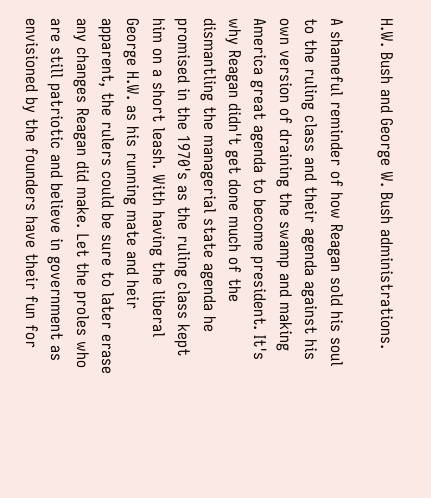H.W. Bush and George W. Bush administrations.

A shameful reminder of how Reagan sold his soul to the ruling class and their agenda against his own version of draining the swamp and making America great agenda to become president. It's why Reagan didn't get done much of the dismantling the managerial state agenda he promised in the 1970's as the ruling class kept him on a short leash. With having the liberal George H.W. as his running mate and heir apparent, the rulers could be sure to later erase any changes Reagan did make. Let the proles who are still patriotic and believe in government as envisioned by the founders have their fun for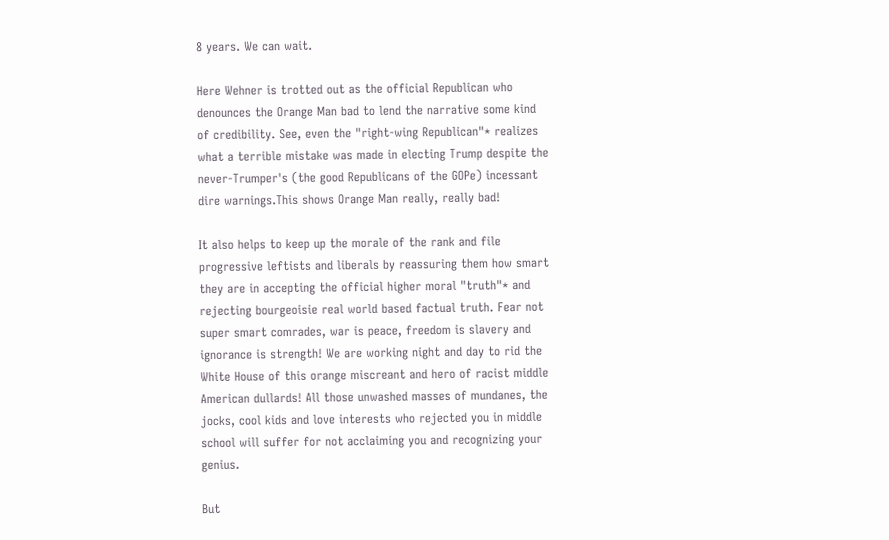8 years. We can wait.

Here Wehner is trotted out as the official Republican who denounces the Orange Man bad to lend the narrative some kind of credibility. See, even the "right-wing Republican"* realizes what a terrible mistake was made in electing Trump despite the never-Trumper's (the good Republicans of the GOPe) incessant dire warnings.This shows Orange Man really, really bad!

It also helps to keep up the morale of the rank and file progressive leftists and liberals by reassuring them how smart they are in accepting the official higher moral "truth"* and rejecting bourgeoisie real world based factual truth. Fear not super smart comrades, war is peace, freedom is slavery and ignorance is strength! We are working night and day to rid the White House of this orange miscreant and hero of racist middle American dullards! All those unwashed masses of mundanes, the jocks, cool kids and love interests who rejected you in middle school will suffer for not acclaiming you and recognizing your genius.

But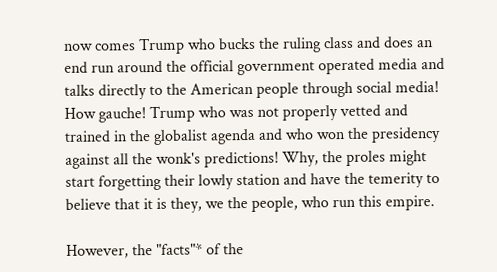now comes Trump who bucks the ruling class and does an end run around the official government operated media and talks directly to the American people through social media! How gauche! Trump who was not properly vetted and trained in the globalist agenda and who won the presidency against all the wonk's predictions! Why, the proles might start forgetting their lowly station and have the temerity to believe that it is they, we the people, who run this empire.

However, the "facts"* of the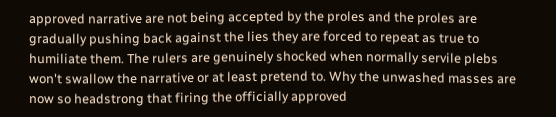approved narrative are not being accepted by the proles and the proles are gradually pushing back against the lies they are forced to repeat as true to humiliate them. The rulers are genuinely shocked when normally servile plebs won't swallow the narrative or at least pretend to. Why the unwashed masses are now so headstrong that firing the officially approved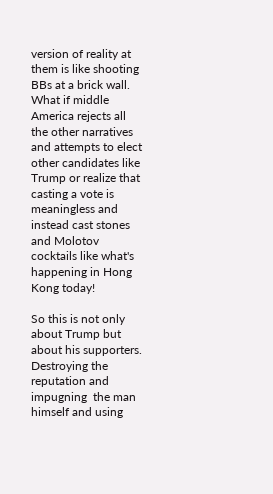version of reality at them is like shooting BBs at a brick wall. What if middle America rejects all the other narratives and attempts to elect other candidates like Trump or realize that casting a vote is meaningless and instead cast stones and Molotov cocktails like what's happening in Hong Kong today!

So this is not only about Trump but about his supporters. Destroying the reputation and impugning  the man himself and using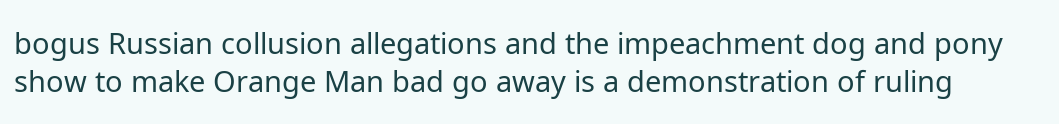bogus Russian collusion allegations and the impeachment dog and pony show to make Orange Man bad go away is a demonstration of ruling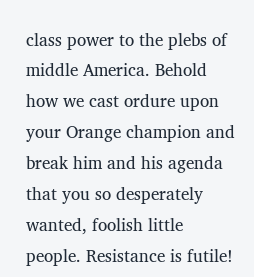class power to the plebs of middle America. Behold how we cast ordure upon your Orange champion and break him and his agenda that you so desperately wanted, foolish little people. Resistance is futile!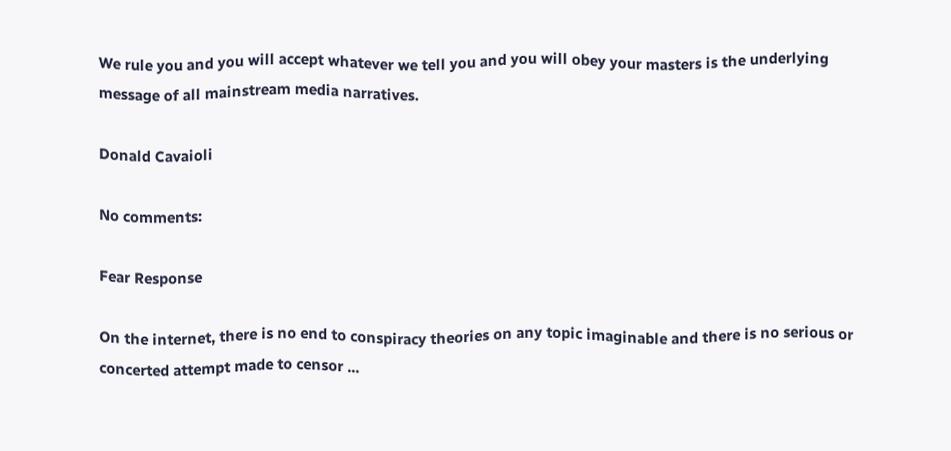We rule you and you will accept whatever we tell you and you will obey your masters is the underlying message of all mainstream media narratives.

Donald Cavaioli

No comments:

Fear Response

On the internet, there is no end to conspiracy theories on any topic imaginable and there is no serious or concerted attempt made to censor ...